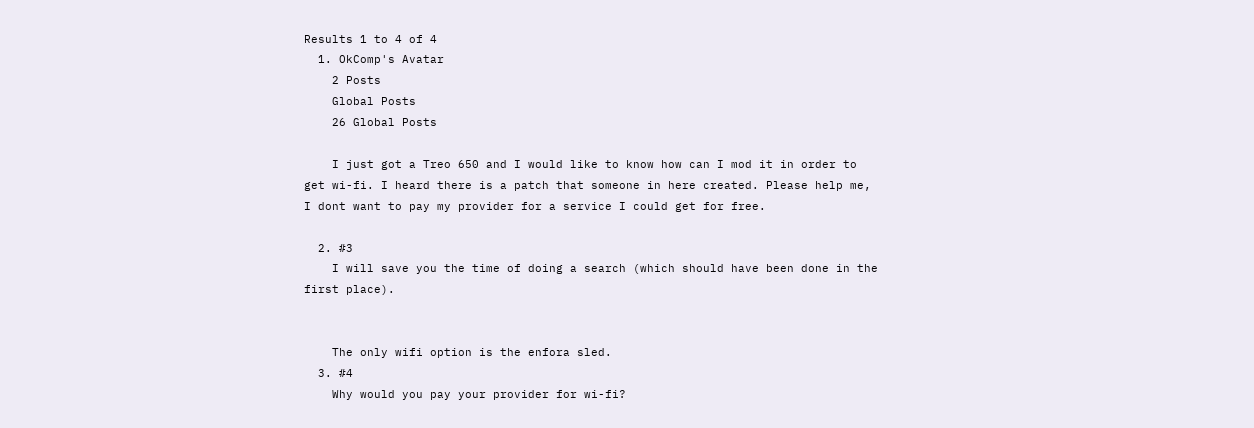Results 1 to 4 of 4
  1. OkComp's Avatar
    2 Posts
    Global Posts
    26 Global Posts

    I just got a Treo 650 and I would like to know how can I mod it in order to get wi-fi. I heard there is a patch that someone in here created. Please help me, I dont want to pay my provider for a service I could get for free.

  2. #3
    I will save you the time of doing a search (which should have been done in the first place).


    The only wifi option is the enfora sled.
  3. #4
    Why would you pay your provider for wi-fi?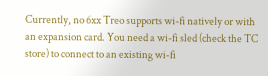Currently, no 6xx Treo supports wi-fi natively or with an expansion card. You need a wi-fi sled (check the TC store) to connect to an existing wi-fi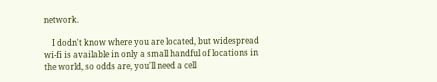network.

    I dodn't know where you are located, but widespread wi-fi is available in only a small handful of locations in the world, so odds are, you'll need a cell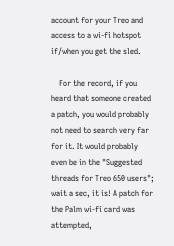account for your Treo and access to a wi-fi hotspot if/when you get the sled.

    For the record, if you heard that someone created a patch, you would probably not need to search very far for it. It would probably even be in the "Suggested threads for Treo 650 users"; wait a sec, it is! A patch for the Palm wi-fi card was attempted,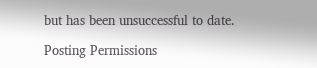but has been unsuccessful to date.

Posting Permissions